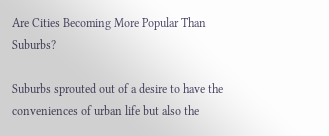Are Cities Becoming More Popular Than Suburbs?

Suburbs sprouted out of a desire to have the conveniences of urban life but also the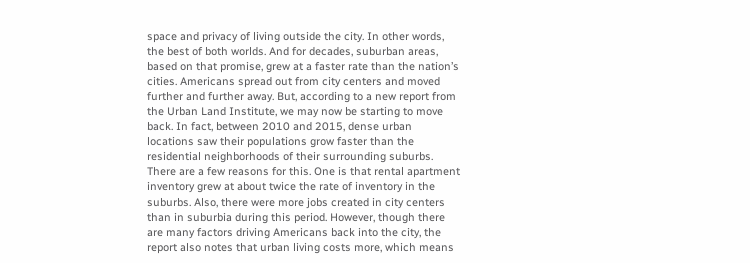space and privacy of living outside the city. In other words, the best of both worlds. And for decades, suburban areas, based on that promise, grew at a faster rate than the nation’s cities. Americans spread out from city centers and moved further and further away. But, according to a new report from the Urban Land Institute, we may now be starting to move back. In fact, between 2010 and 2015, dense urban locations saw their populations grow faster than the residential neighborhoods of their surrounding suburbs. There are a few reasons for this. One is that rental apartment inventory grew at about twice the rate of inventory in the suburbs. Also, there were more jobs created in city centers than in suburbia during this period. However, though there are many factors driving Americans back into the city, the report also notes that urban living costs more, which means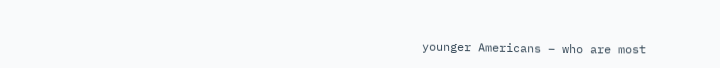younger Americans – who are most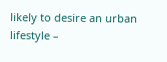likely to desire an urban lifestyle –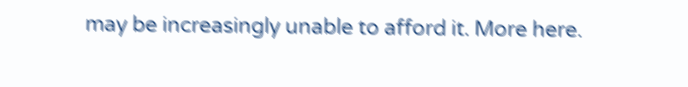may be increasingly unable to afford it. More here.